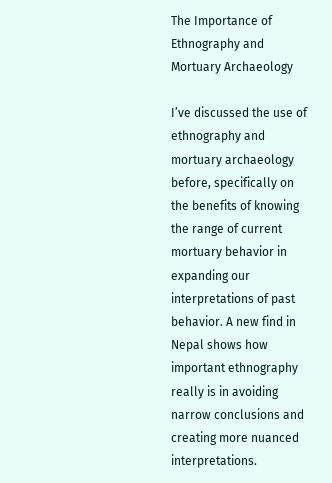The Importance of Ethnography and Mortuary Archaeology

I’ve discussed the use of ethnography and mortuary archaeology before, specifically on the benefits of knowing the range of current mortuary behavior in expanding our interpretations of past behavior. A new find in Nepal shows how important ethnography really is in avoiding narrow conclusions and creating more nuanced interpretations.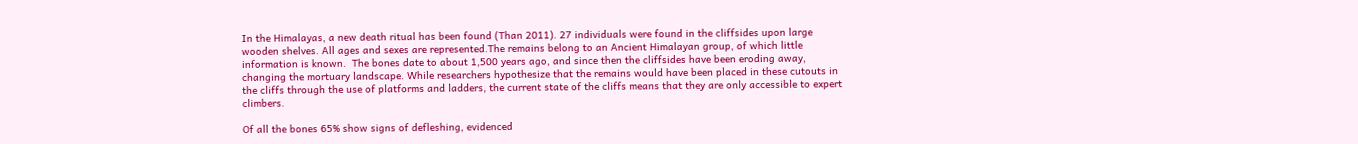In the Himalayas, a new death ritual has been found (Than 2011). 27 individuals were found in the cliffsides upon large wooden shelves. All ages and sexes are represented.The remains belong to an Ancient Himalayan group, of which little information is known.  The bones date to about 1,500 years ago, and since then the cliffsides have been eroding away, changing the mortuary landscape. While researchers hypothesize that the remains would have been placed in these cutouts in the cliffs through the use of platforms and ladders, the current state of the cliffs means that they are only accessible to expert climbers.

Of all the bones 65% show signs of defleshing, evidenced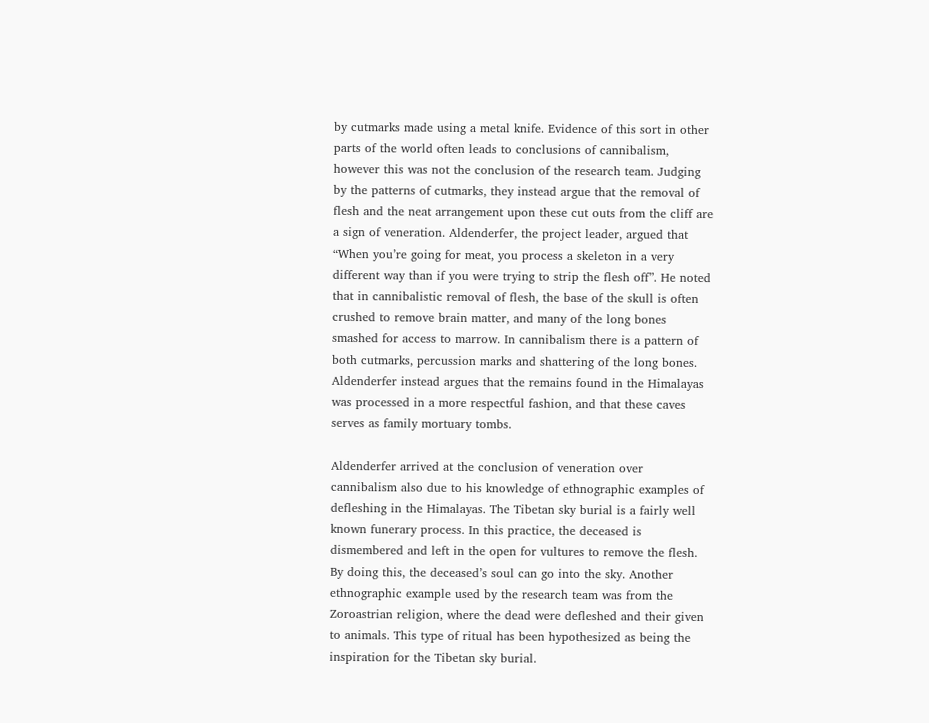by cutmarks made using a metal knife. Evidence of this sort in other parts of the world often leads to conclusions of cannibalism, however this was not the conclusion of the research team. Judging by the patterns of cutmarks, they instead argue that the removal of flesh and the neat arrangement upon these cut outs from the cliff are a sign of veneration. Aldenderfer, the project leader, argued that “When you’re going for meat, you process a skeleton in a very different way than if you were trying to strip the flesh off”. He noted that in cannibalistic removal of flesh, the base of the skull is often crushed to remove brain matter, and many of the long bones smashed for access to marrow. In cannibalism there is a pattern of both cutmarks, percussion marks and shattering of the long bones. Aldenderfer instead argues that the remains found in the Himalayas was processed in a more respectful fashion, and that these caves serves as family mortuary tombs.

Aldenderfer arrived at the conclusion of veneration over cannibalism also due to his knowledge of ethnographic examples of defleshing in the Himalayas. The Tibetan sky burial is a fairly well known funerary process. In this practice, the deceased is dismembered and left in the open for vultures to remove the flesh. By doing this, the deceased’s soul can go into the sky. Another ethnographic example used by the research team was from the Zoroastrian religion, where the dead were defleshed and their given to animals. This type of ritual has been hypothesized as being the inspiration for the Tibetan sky burial.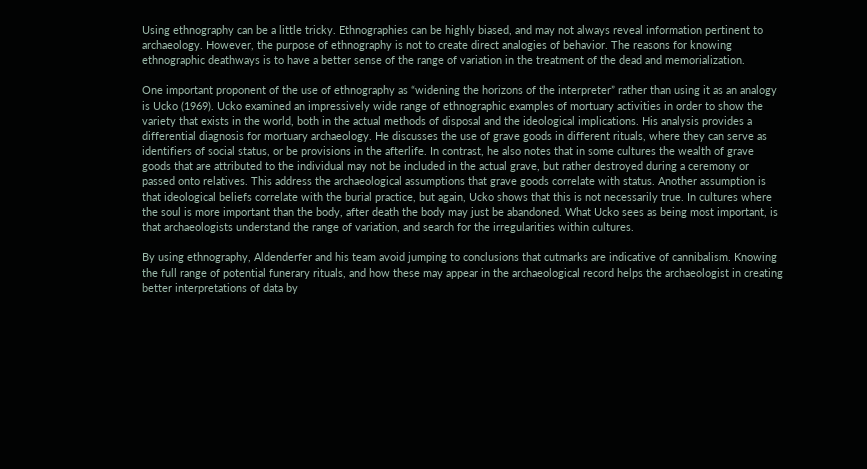Using ethnography can be a little tricky. Ethnographies can be highly biased, and may not always reveal information pertinent to archaeology. However, the purpose of ethnography is not to create direct analogies of behavior. The reasons for knowing ethnographic deathways is to have a better sense of the range of variation in the treatment of the dead and memorialization.

One important proponent of the use of ethnography as “widening the horizons of the interpreter” rather than using it as an analogy is Ucko (1969). Ucko examined an impressively wide range of ethnographic examples of mortuary activities in order to show the variety that exists in the world, both in the actual methods of disposal and the ideological implications. His analysis provides a differential diagnosis for mortuary archaeology. He discusses the use of grave goods in different rituals, where they can serve as identifiers of social status, or be provisions in the afterlife. In contrast, he also notes that in some cultures the wealth of grave goods that are attributed to the individual may not be included in the actual grave, but rather destroyed during a ceremony or passed onto relatives. This address the archaeological assumptions that grave goods correlate with status. Another assumption is that ideological beliefs correlate with the burial practice, but again, Ucko shows that this is not necessarily true. In cultures where the soul is more important than the body, after death the body may just be abandoned. What Ucko sees as being most important, is that archaeologists understand the range of variation, and search for the irregularities within cultures.

By using ethnography, Aldenderfer and his team avoid jumping to conclusions that cutmarks are indicative of cannibalism. Knowing the full range of potential funerary rituals, and how these may appear in the archaeological record helps the archaeologist in creating better interpretations of data by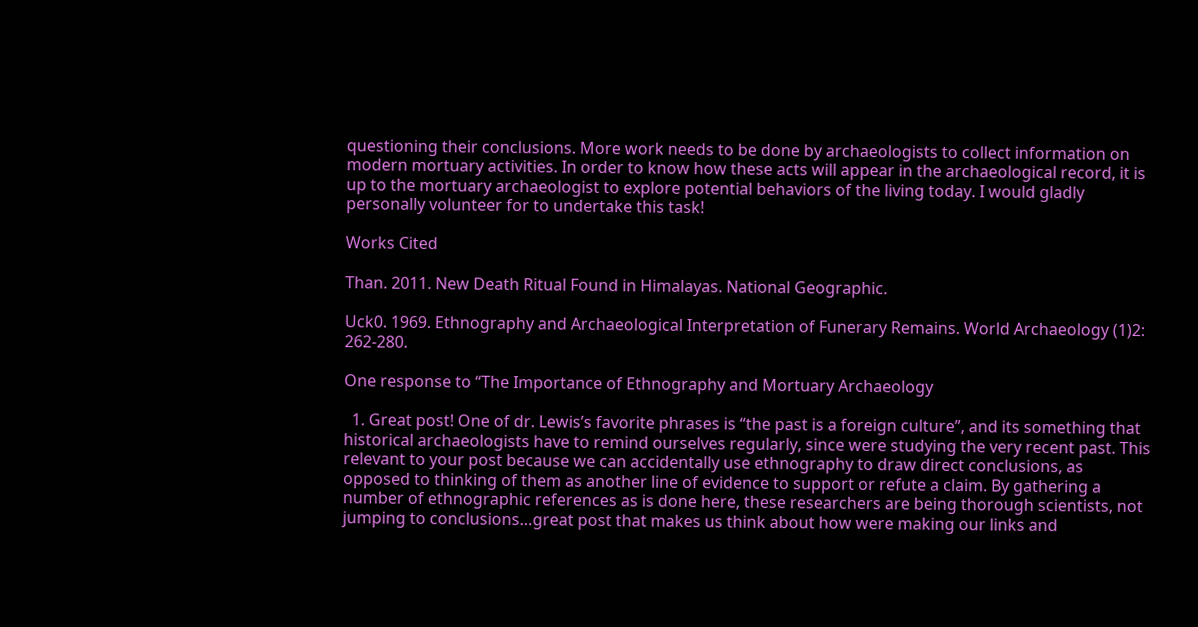questioning their conclusions. More work needs to be done by archaeologists to collect information on modern mortuary activities. In order to know how these acts will appear in the archaeological record, it is up to the mortuary archaeologist to explore potential behaviors of the living today. I would gladly personally volunteer for to undertake this task!

Works Cited

Than. 2011. New Death Ritual Found in Himalayas. National Geographic.

Uck0. 1969. Ethnography and Archaeological Interpretation of Funerary Remains. World Archaeology (1)2: 262-280.

One response to “The Importance of Ethnography and Mortuary Archaeology

  1. Great post! One of dr. Lewis’s favorite phrases is “the past is a foreign culture”, and its something that historical archaeologists have to remind ourselves regularly, since were studying the very recent past. This relevant to your post because we can accidentally use ethnography to draw direct conclusions, as opposed to thinking of them as another line of evidence to support or refute a claim. By gathering a number of ethnographic references as is done here, these researchers are being thorough scientists, not jumping to conclusions…great post that makes us think about how were making our links and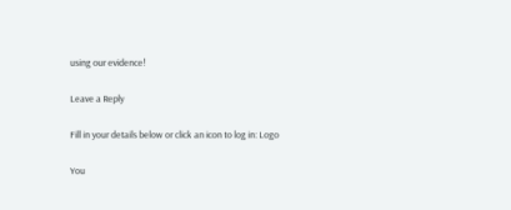using our evidence!

Leave a Reply

Fill in your details below or click an icon to log in: Logo

You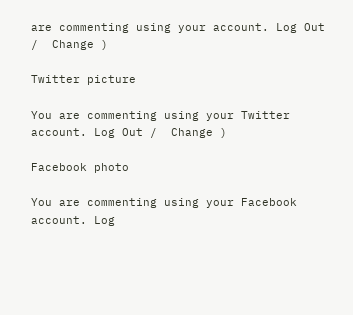are commenting using your account. Log Out /  Change )

Twitter picture

You are commenting using your Twitter account. Log Out /  Change )

Facebook photo

You are commenting using your Facebook account. Log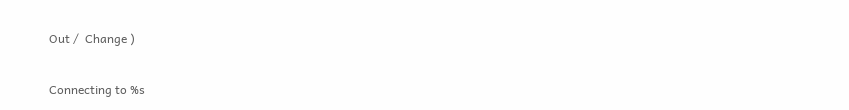Out /  Change )

Connecting to %s